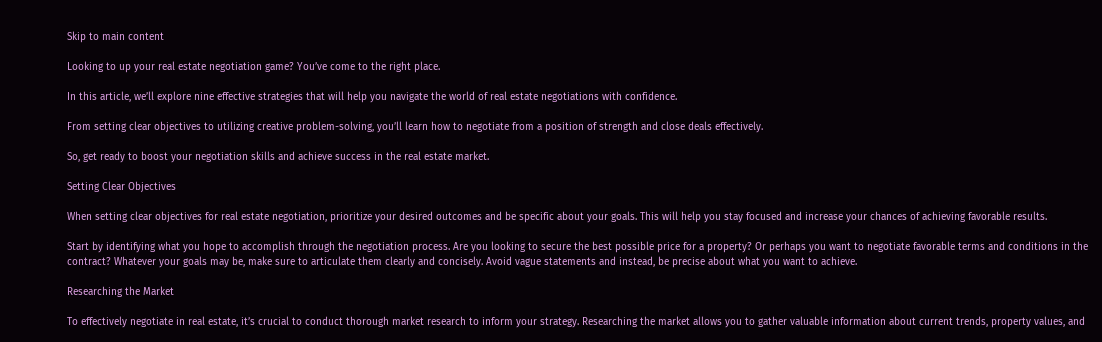Skip to main content

Looking to up your real estate negotiation game? You’ve come to the right place.

In this article, we’ll explore nine effective strategies that will help you navigate the world of real estate negotiations with confidence.

From setting clear objectives to utilizing creative problem-solving, you’ll learn how to negotiate from a position of strength and close deals effectively.

So, get ready to boost your negotiation skills and achieve success in the real estate market.

Setting Clear Objectives

When setting clear objectives for real estate negotiation, prioritize your desired outcomes and be specific about your goals. This will help you stay focused and increase your chances of achieving favorable results.

Start by identifying what you hope to accomplish through the negotiation process. Are you looking to secure the best possible price for a property? Or perhaps you want to negotiate favorable terms and conditions in the contract? Whatever your goals may be, make sure to articulate them clearly and concisely. Avoid vague statements and instead, be precise about what you want to achieve.

Researching the Market

To effectively negotiate in real estate, it’s crucial to conduct thorough market research to inform your strategy. Researching the market allows you to gather valuable information about current trends, property values, and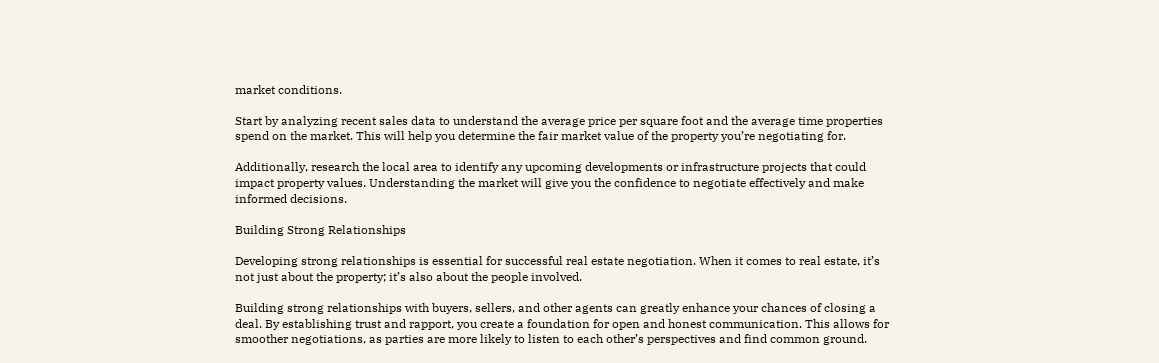market conditions.

Start by analyzing recent sales data to understand the average price per square foot and the average time properties spend on the market. This will help you determine the fair market value of the property you’re negotiating for.

Additionally, research the local area to identify any upcoming developments or infrastructure projects that could impact property values. Understanding the market will give you the confidence to negotiate effectively and make informed decisions.

Building Strong Relationships

Developing strong relationships is essential for successful real estate negotiation. When it comes to real estate, it’s not just about the property; it’s also about the people involved.

Building strong relationships with buyers, sellers, and other agents can greatly enhance your chances of closing a deal. By establishing trust and rapport, you create a foundation for open and honest communication. This allows for smoother negotiations, as parties are more likely to listen to each other’s perspectives and find common ground.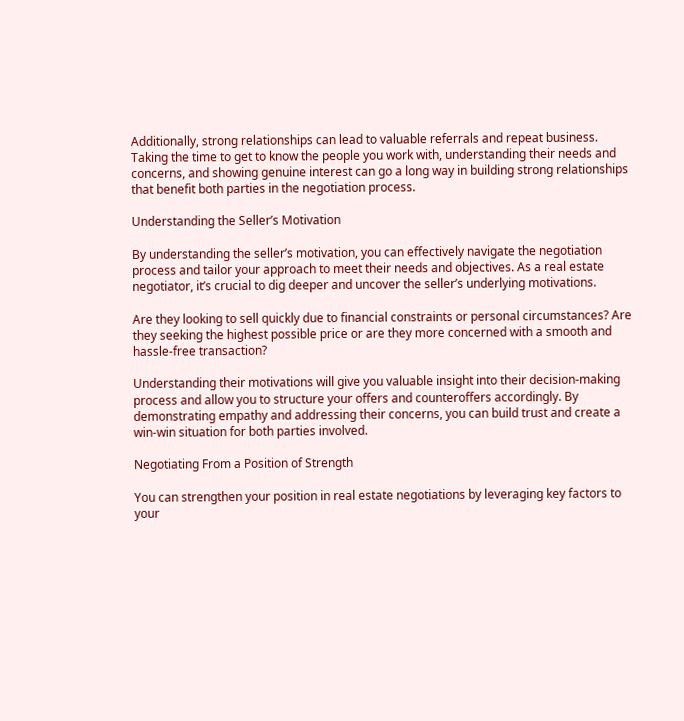Additionally, strong relationships can lead to valuable referrals and repeat business. Taking the time to get to know the people you work with, understanding their needs and concerns, and showing genuine interest can go a long way in building strong relationships that benefit both parties in the negotiation process.

Understanding the Seller’s Motivation

By understanding the seller’s motivation, you can effectively navigate the negotiation process and tailor your approach to meet their needs and objectives. As a real estate negotiator, it’s crucial to dig deeper and uncover the seller’s underlying motivations.

Are they looking to sell quickly due to financial constraints or personal circumstances? Are they seeking the highest possible price or are they more concerned with a smooth and hassle-free transaction?

Understanding their motivations will give you valuable insight into their decision-making process and allow you to structure your offers and counteroffers accordingly. By demonstrating empathy and addressing their concerns, you can build trust and create a win-win situation for both parties involved.

Negotiating From a Position of Strength

You can strengthen your position in real estate negotiations by leveraging key factors to your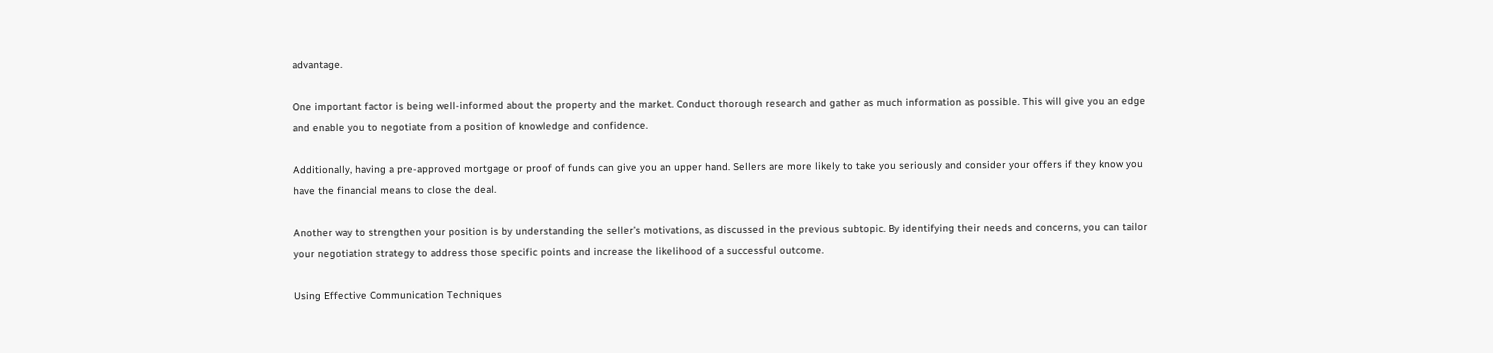advantage.

One important factor is being well-informed about the property and the market. Conduct thorough research and gather as much information as possible. This will give you an edge and enable you to negotiate from a position of knowledge and confidence.

Additionally, having a pre-approved mortgage or proof of funds can give you an upper hand. Sellers are more likely to take you seriously and consider your offers if they know you have the financial means to close the deal.

Another way to strengthen your position is by understanding the seller’s motivations, as discussed in the previous subtopic. By identifying their needs and concerns, you can tailor your negotiation strategy to address those specific points and increase the likelihood of a successful outcome.

Using Effective Communication Techniques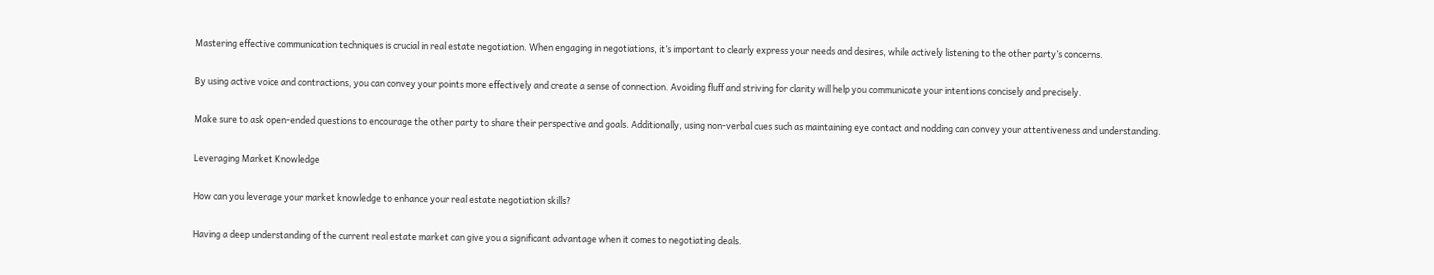Mastering effective communication techniques is crucial in real estate negotiation. When engaging in negotiations, it’s important to clearly express your needs and desires, while actively listening to the other party’s concerns.

By using active voice and contractions, you can convey your points more effectively and create a sense of connection. Avoiding fluff and striving for clarity will help you communicate your intentions concisely and precisely.

Make sure to ask open-ended questions to encourage the other party to share their perspective and goals. Additionally, using non-verbal cues such as maintaining eye contact and nodding can convey your attentiveness and understanding.

Leveraging Market Knowledge

How can you leverage your market knowledge to enhance your real estate negotiation skills?

Having a deep understanding of the current real estate market can give you a significant advantage when it comes to negotiating deals.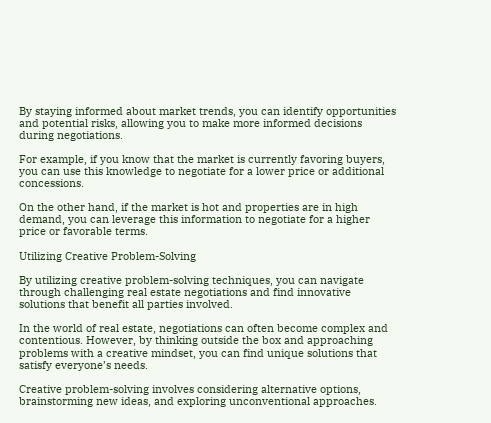By staying informed about market trends, you can identify opportunities and potential risks, allowing you to make more informed decisions during negotiations.

For example, if you know that the market is currently favoring buyers, you can use this knowledge to negotiate for a lower price or additional concessions.

On the other hand, if the market is hot and properties are in high demand, you can leverage this information to negotiate for a higher price or favorable terms.

Utilizing Creative Problem-Solving

By utilizing creative problem-solving techniques, you can navigate through challenging real estate negotiations and find innovative solutions that benefit all parties involved.

In the world of real estate, negotiations can often become complex and contentious. However, by thinking outside the box and approaching problems with a creative mindset, you can find unique solutions that satisfy everyone’s needs.

Creative problem-solving involves considering alternative options, brainstorming new ideas, and exploring unconventional approaches.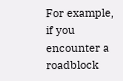For example, if you encounter a roadblock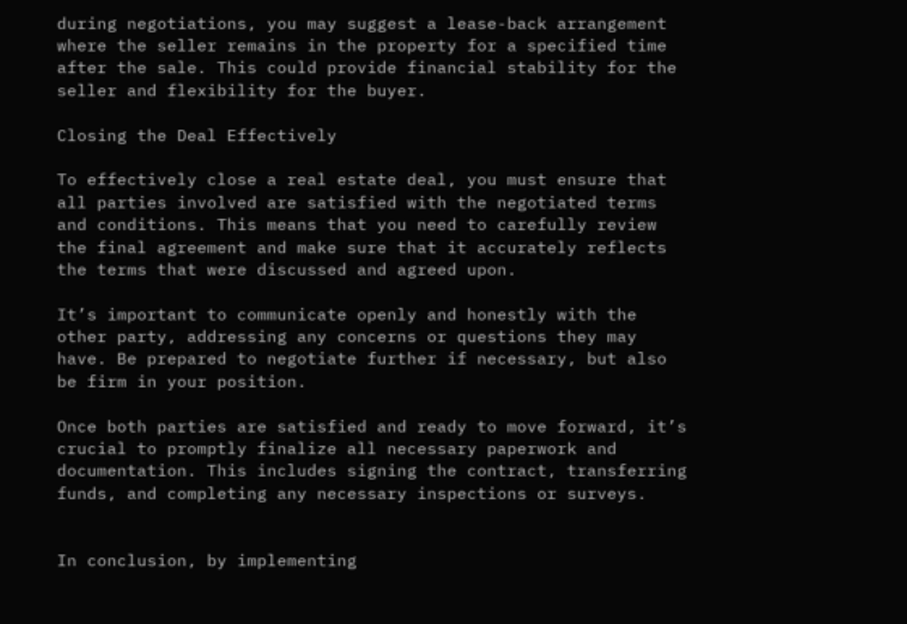during negotiations, you may suggest a lease-back arrangement where the seller remains in the property for a specified time after the sale. This could provide financial stability for the seller and flexibility for the buyer.

Closing the Deal Effectively

To effectively close a real estate deal, you must ensure that all parties involved are satisfied with the negotiated terms and conditions. This means that you need to carefully review the final agreement and make sure that it accurately reflects the terms that were discussed and agreed upon.

It’s important to communicate openly and honestly with the other party, addressing any concerns or questions they may have. Be prepared to negotiate further if necessary, but also be firm in your position.

Once both parties are satisfied and ready to move forward, it’s crucial to promptly finalize all necessary paperwork and documentation. This includes signing the contract, transferring funds, and completing any necessary inspections or surveys.


In conclusion, by implementing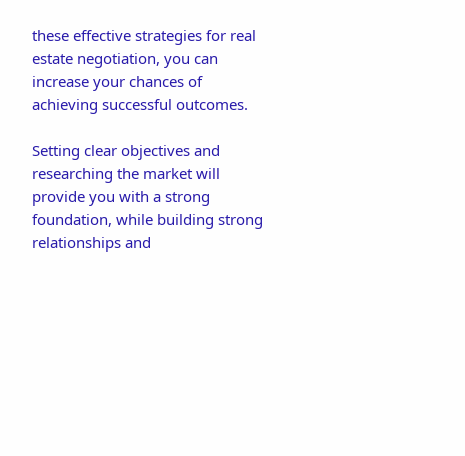these effective strategies for real estate negotiation, you can increase your chances of achieving successful outcomes.

Setting clear objectives and researching the market will provide you with a strong foundation, while building strong relationships and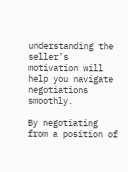understanding the seller’s motivation will help you navigate negotiations smoothly.

By negotiating from a position of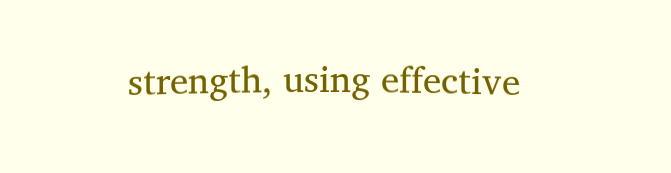strength, using effective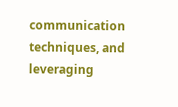communication techniques, and leveraging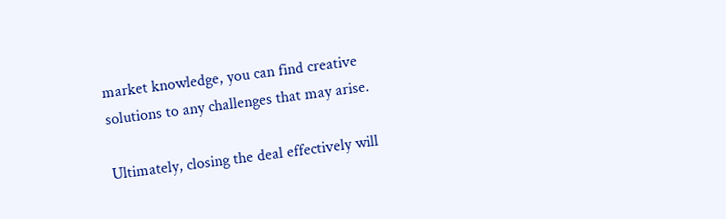market knowledge, you can find creative solutions to any challenges that may arise.

Ultimately, closing the deal effectively will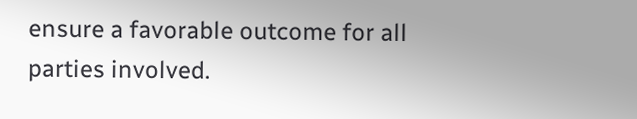ensure a favorable outcome for all parties involved.